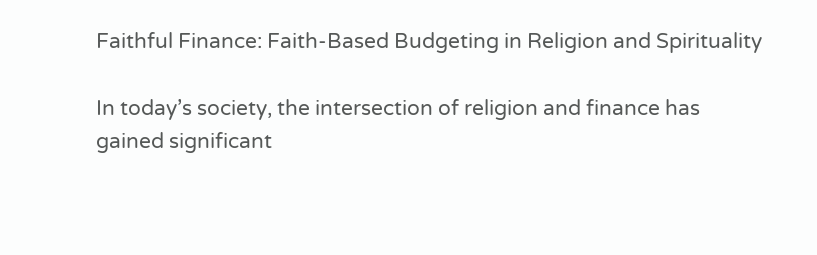Faithful Finance: Faith-Based Budgeting in Religion and Spirituality

In today’s society, the intersection of religion and finance has gained significant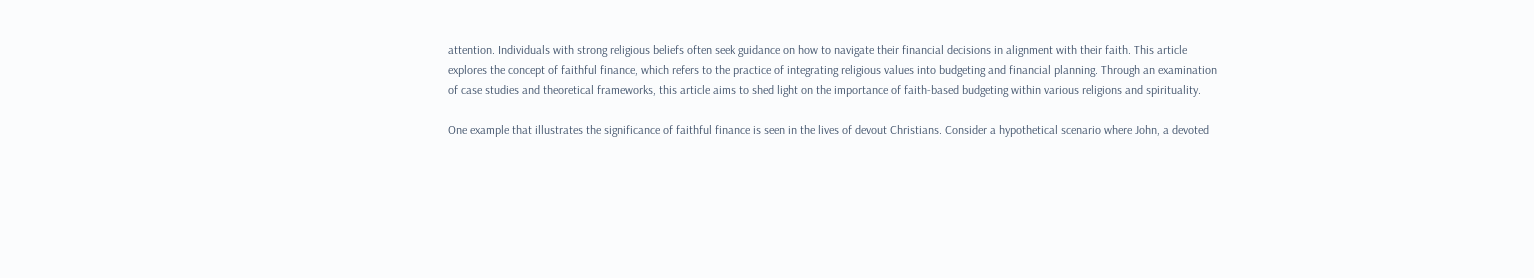attention. Individuals with strong religious beliefs often seek guidance on how to navigate their financial decisions in alignment with their faith. This article explores the concept of faithful finance, which refers to the practice of integrating religious values into budgeting and financial planning. Through an examination of case studies and theoretical frameworks, this article aims to shed light on the importance of faith-based budgeting within various religions and spirituality.

One example that illustrates the significance of faithful finance is seen in the lives of devout Christians. Consider a hypothetical scenario where John, a devoted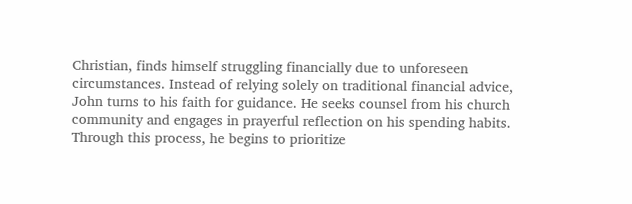Christian, finds himself struggling financially due to unforeseen circumstances. Instead of relying solely on traditional financial advice, John turns to his faith for guidance. He seeks counsel from his church community and engages in prayerful reflection on his spending habits. Through this process, he begins to prioritize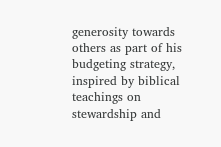generosity towards others as part of his budgeting strategy, inspired by biblical teachings on stewardship and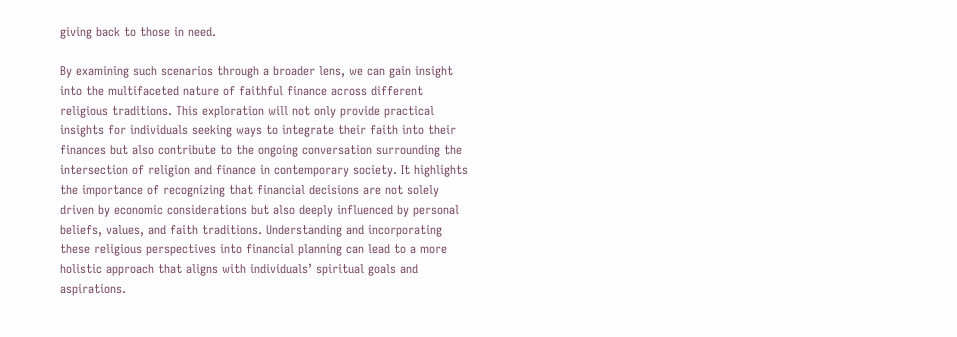giving back to those in need.

By examining such scenarios through a broader lens, we can gain insight into the multifaceted nature of faithful finance across different religious traditions. This exploration will not only provide practical insights for individuals seeking ways to integrate their faith into their finances but also contribute to the ongoing conversation surrounding the intersection of religion and finance in contemporary society. It highlights the importance of recognizing that financial decisions are not solely driven by economic considerations but also deeply influenced by personal beliefs, values, and faith traditions. Understanding and incorporating these religious perspectives into financial planning can lead to a more holistic approach that aligns with individuals’ spiritual goals and aspirations.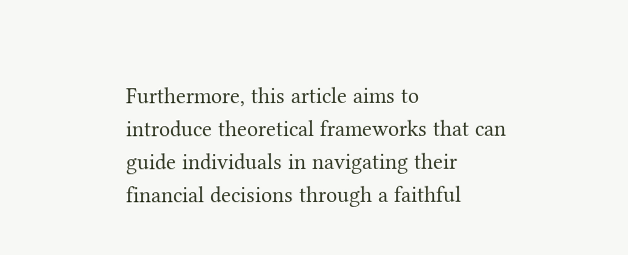Furthermore, this article aims to introduce theoretical frameworks that can guide individuals in navigating their financial decisions through a faithful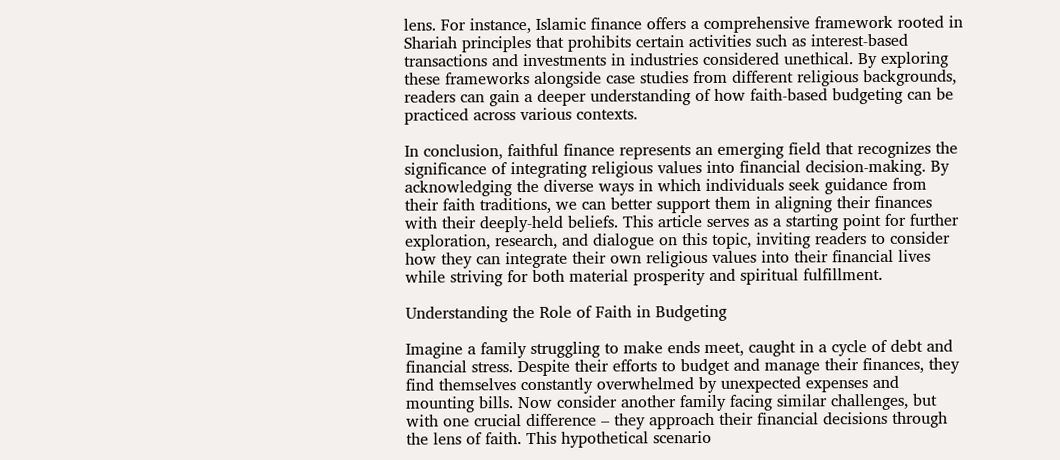lens. For instance, Islamic finance offers a comprehensive framework rooted in Shariah principles that prohibits certain activities such as interest-based transactions and investments in industries considered unethical. By exploring these frameworks alongside case studies from different religious backgrounds, readers can gain a deeper understanding of how faith-based budgeting can be practiced across various contexts.

In conclusion, faithful finance represents an emerging field that recognizes the significance of integrating religious values into financial decision-making. By acknowledging the diverse ways in which individuals seek guidance from their faith traditions, we can better support them in aligning their finances with their deeply-held beliefs. This article serves as a starting point for further exploration, research, and dialogue on this topic, inviting readers to consider how they can integrate their own religious values into their financial lives while striving for both material prosperity and spiritual fulfillment.

Understanding the Role of Faith in Budgeting

Imagine a family struggling to make ends meet, caught in a cycle of debt and financial stress. Despite their efforts to budget and manage their finances, they find themselves constantly overwhelmed by unexpected expenses and mounting bills. Now consider another family facing similar challenges, but with one crucial difference – they approach their financial decisions through the lens of faith. This hypothetical scenario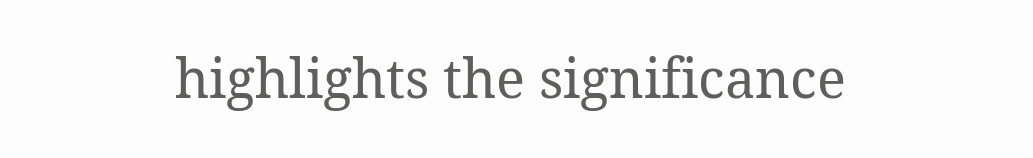highlights the significance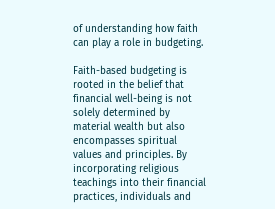of understanding how faith can play a role in budgeting.

Faith-based budgeting is rooted in the belief that financial well-being is not solely determined by material wealth but also encompasses spiritual values and principles. By incorporating religious teachings into their financial practices, individuals and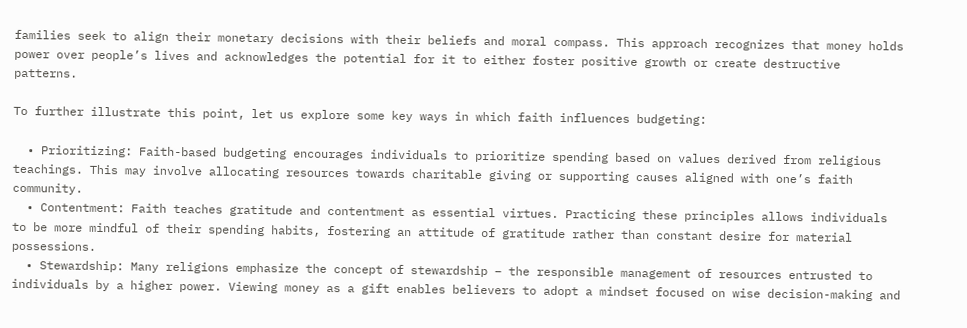families seek to align their monetary decisions with their beliefs and moral compass. This approach recognizes that money holds power over people’s lives and acknowledges the potential for it to either foster positive growth or create destructive patterns.

To further illustrate this point, let us explore some key ways in which faith influences budgeting:

  • Prioritizing: Faith-based budgeting encourages individuals to prioritize spending based on values derived from religious teachings. This may involve allocating resources towards charitable giving or supporting causes aligned with one’s faith community.
  • Contentment: Faith teaches gratitude and contentment as essential virtues. Practicing these principles allows individuals to be more mindful of their spending habits, fostering an attitude of gratitude rather than constant desire for material possessions.
  • Stewardship: Many religions emphasize the concept of stewardship – the responsible management of resources entrusted to individuals by a higher power. Viewing money as a gift enables believers to adopt a mindset focused on wise decision-making and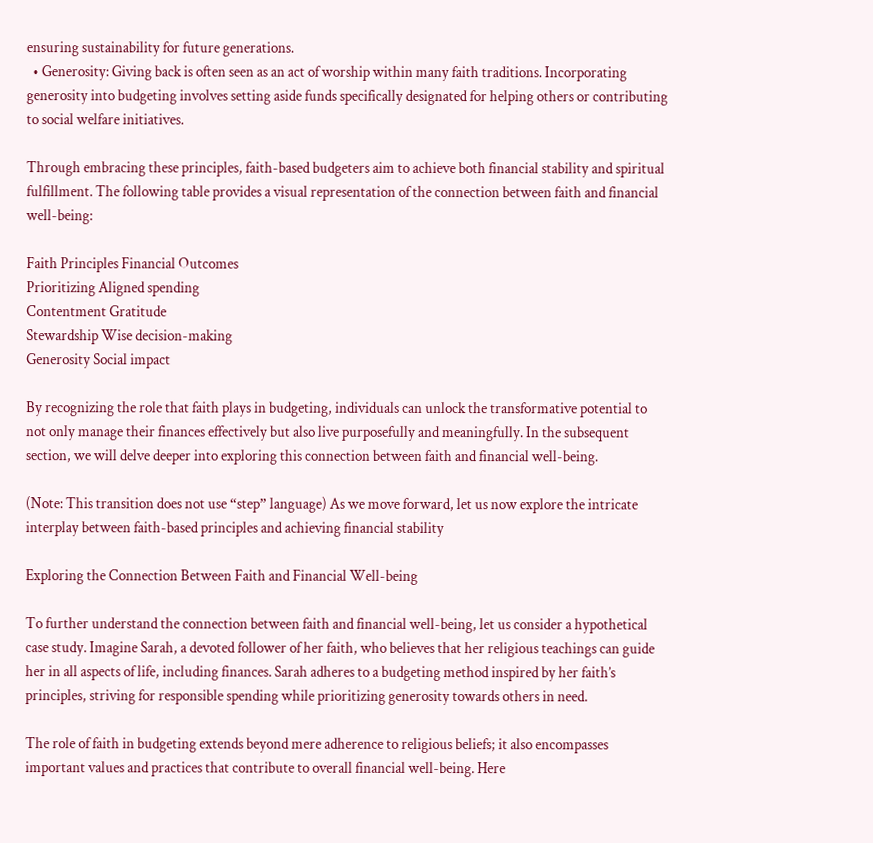ensuring sustainability for future generations.
  • Generosity: Giving back is often seen as an act of worship within many faith traditions. Incorporating generosity into budgeting involves setting aside funds specifically designated for helping others or contributing to social welfare initiatives.

Through embracing these principles, faith-based budgeters aim to achieve both financial stability and spiritual fulfillment. The following table provides a visual representation of the connection between faith and financial well-being:

Faith Principles Financial Outcomes
Prioritizing Aligned spending
Contentment Gratitude
Stewardship Wise decision-making
Generosity Social impact

By recognizing the role that faith plays in budgeting, individuals can unlock the transformative potential to not only manage their finances effectively but also live purposefully and meaningfully. In the subsequent section, we will delve deeper into exploring this connection between faith and financial well-being.

(Note: This transition does not use “step” language) As we move forward, let us now explore the intricate interplay between faith-based principles and achieving financial stability

Exploring the Connection Between Faith and Financial Well-being

To further understand the connection between faith and financial well-being, let us consider a hypothetical case study. Imagine Sarah, a devoted follower of her faith, who believes that her religious teachings can guide her in all aspects of life, including finances. Sarah adheres to a budgeting method inspired by her faith’s principles, striving for responsible spending while prioritizing generosity towards others in need.

The role of faith in budgeting extends beyond mere adherence to religious beliefs; it also encompasses important values and practices that contribute to overall financial well-being. Here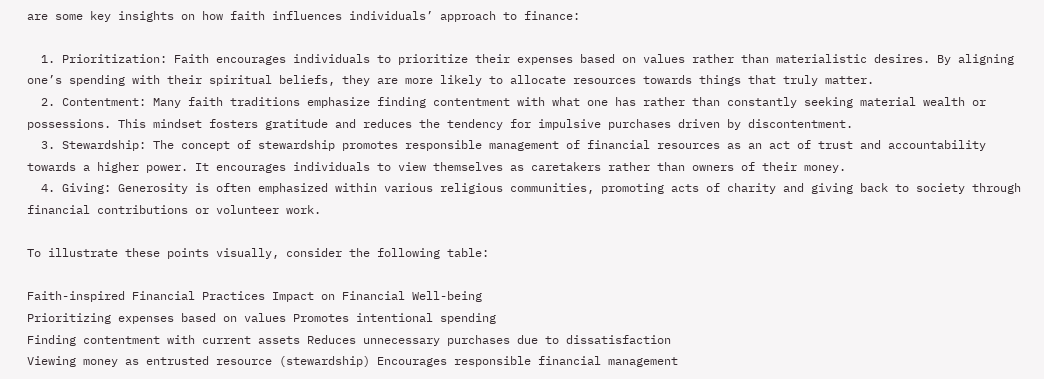are some key insights on how faith influences individuals’ approach to finance:

  1. Prioritization: Faith encourages individuals to prioritize their expenses based on values rather than materialistic desires. By aligning one’s spending with their spiritual beliefs, they are more likely to allocate resources towards things that truly matter.
  2. Contentment: Many faith traditions emphasize finding contentment with what one has rather than constantly seeking material wealth or possessions. This mindset fosters gratitude and reduces the tendency for impulsive purchases driven by discontentment.
  3. Stewardship: The concept of stewardship promotes responsible management of financial resources as an act of trust and accountability towards a higher power. It encourages individuals to view themselves as caretakers rather than owners of their money.
  4. Giving: Generosity is often emphasized within various religious communities, promoting acts of charity and giving back to society through financial contributions or volunteer work.

To illustrate these points visually, consider the following table:

Faith-inspired Financial Practices Impact on Financial Well-being
Prioritizing expenses based on values Promotes intentional spending
Finding contentment with current assets Reduces unnecessary purchases due to dissatisfaction
Viewing money as entrusted resource (stewardship) Encourages responsible financial management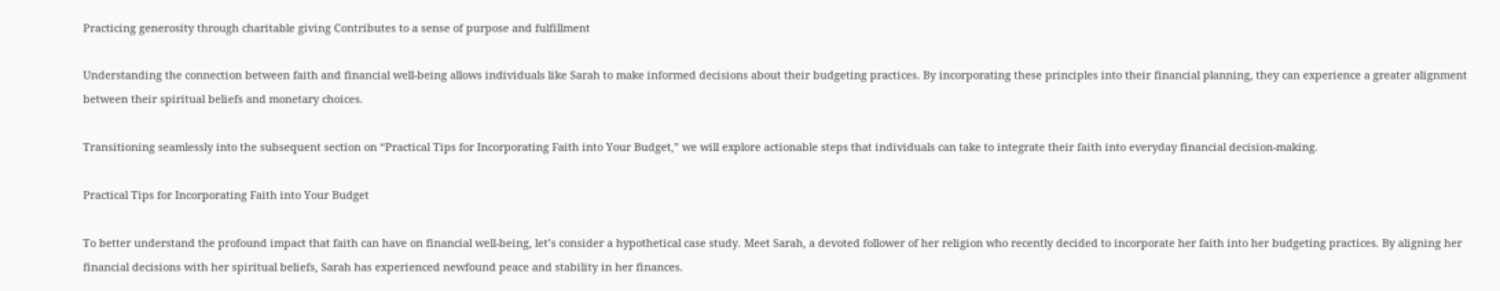Practicing generosity through charitable giving Contributes to a sense of purpose and fulfillment

Understanding the connection between faith and financial well-being allows individuals like Sarah to make informed decisions about their budgeting practices. By incorporating these principles into their financial planning, they can experience a greater alignment between their spiritual beliefs and monetary choices.

Transitioning seamlessly into the subsequent section on “Practical Tips for Incorporating Faith into Your Budget,” we will explore actionable steps that individuals can take to integrate their faith into everyday financial decision-making.

Practical Tips for Incorporating Faith into Your Budget

To better understand the profound impact that faith can have on financial well-being, let’s consider a hypothetical case study. Meet Sarah, a devoted follower of her religion who recently decided to incorporate her faith into her budgeting practices. By aligning her financial decisions with her spiritual beliefs, Sarah has experienced newfound peace and stability in her finances.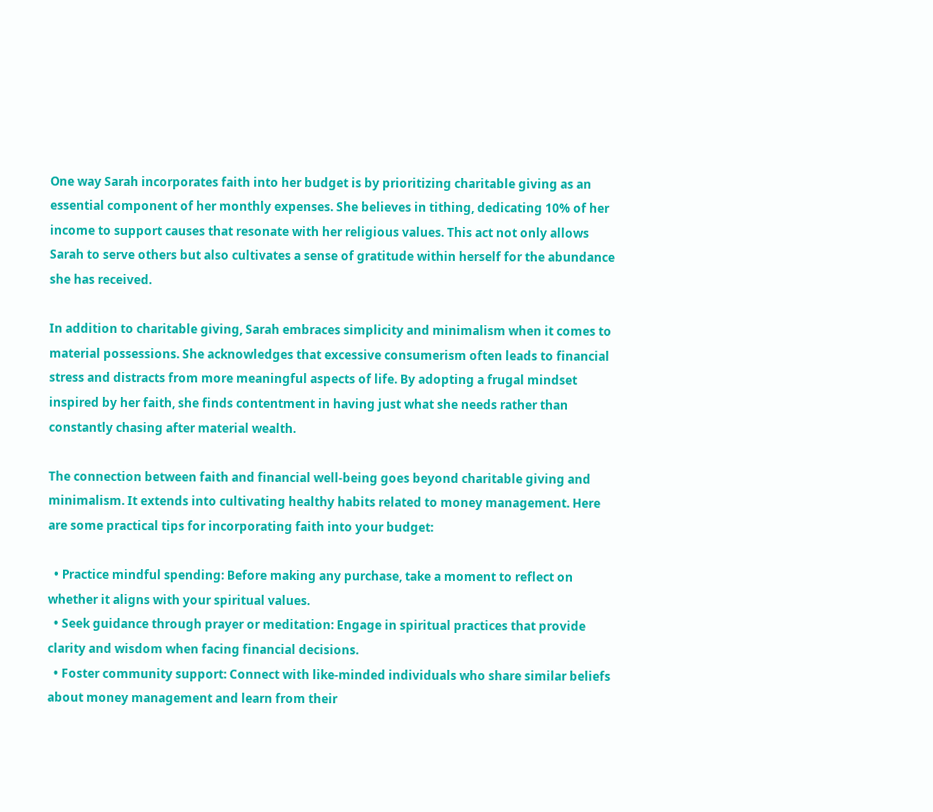One way Sarah incorporates faith into her budget is by prioritizing charitable giving as an essential component of her monthly expenses. She believes in tithing, dedicating 10% of her income to support causes that resonate with her religious values. This act not only allows Sarah to serve others but also cultivates a sense of gratitude within herself for the abundance she has received.

In addition to charitable giving, Sarah embraces simplicity and minimalism when it comes to material possessions. She acknowledges that excessive consumerism often leads to financial stress and distracts from more meaningful aspects of life. By adopting a frugal mindset inspired by her faith, she finds contentment in having just what she needs rather than constantly chasing after material wealth.

The connection between faith and financial well-being goes beyond charitable giving and minimalism. It extends into cultivating healthy habits related to money management. Here are some practical tips for incorporating faith into your budget:

  • Practice mindful spending: Before making any purchase, take a moment to reflect on whether it aligns with your spiritual values.
  • Seek guidance through prayer or meditation: Engage in spiritual practices that provide clarity and wisdom when facing financial decisions.
  • Foster community support: Connect with like-minded individuals who share similar beliefs about money management and learn from their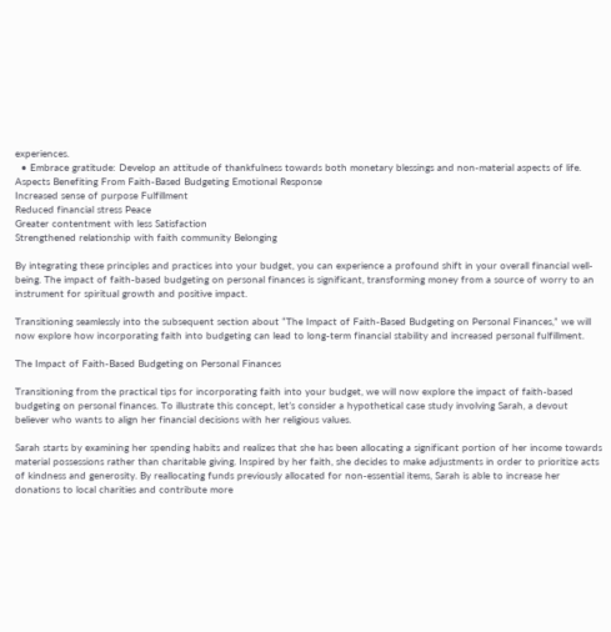experiences.
  • Embrace gratitude: Develop an attitude of thankfulness towards both monetary blessings and non-material aspects of life.
Aspects Benefiting From Faith-Based Budgeting Emotional Response
Increased sense of purpose Fulfillment
Reduced financial stress Peace
Greater contentment with less Satisfaction
Strengthened relationship with faith community Belonging

By integrating these principles and practices into your budget, you can experience a profound shift in your overall financial well-being. The impact of faith-based budgeting on personal finances is significant, transforming money from a source of worry to an instrument for spiritual growth and positive impact.

Transitioning seamlessly into the subsequent section about “The Impact of Faith-Based Budgeting on Personal Finances,” we will now explore how incorporating faith into budgeting can lead to long-term financial stability and increased personal fulfillment.

The Impact of Faith-Based Budgeting on Personal Finances

Transitioning from the practical tips for incorporating faith into your budget, we will now explore the impact of faith-based budgeting on personal finances. To illustrate this concept, let’s consider a hypothetical case study involving Sarah, a devout believer who wants to align her financial decisions with her religious values.

Sarah starts by examining her spending habits and realizes that she has been allocating a significant portion of her income towards material possessions rather than charitable giving. Inspired by her faith, she decides to make adjustments in order to prioritize acts of kindness and generosity. By reallocating funds previously allocated for non-essential items, Sarah is able to increase her donations to local charities and contribute more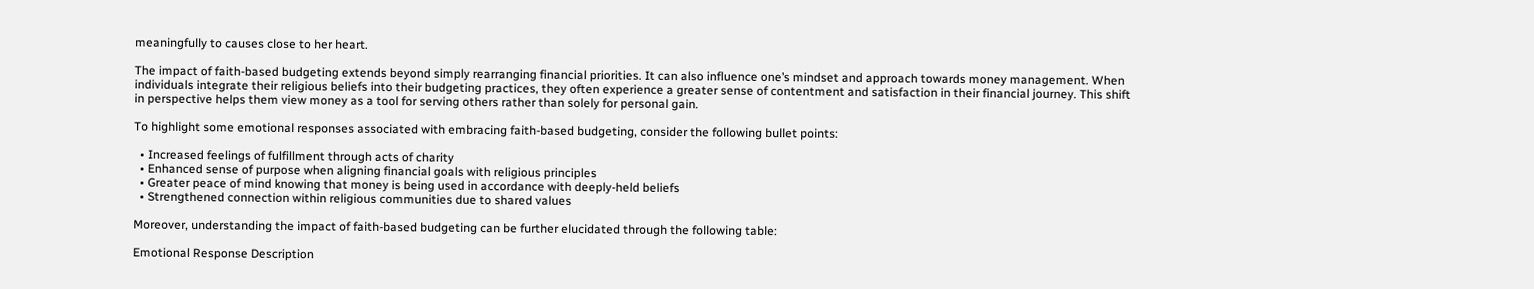meaningfully to causes close to her heart.

The impact of faith-based budgeting extends beyond simply rearranging financial priorities. It can also influence one’s mindset and approach towards money management. When individuals integrate their religious beliefs into their budgeting practices, they often experience a greater sense of contentment and satisfaction in their financial journey. This shift in perspective helps them view money as a tool for serving others rather than solely for personal gain.

To highlight some emotional responses associated with embracing faith-based budgeting, consider the following bullet points:

  • Increased feelings of fulfillment through acts of charity
  • Enhanced sense of purpose when aligning financial goals with religious principles
  • Greater peace of mind knowing that money is being used in accordance with deeply-held beliefs
  • Strengthened connection within religious communities due to shared values

Moreover, understanding the impact of faith-based budgeting can be further elucidated through the following table:

Emotional Response Description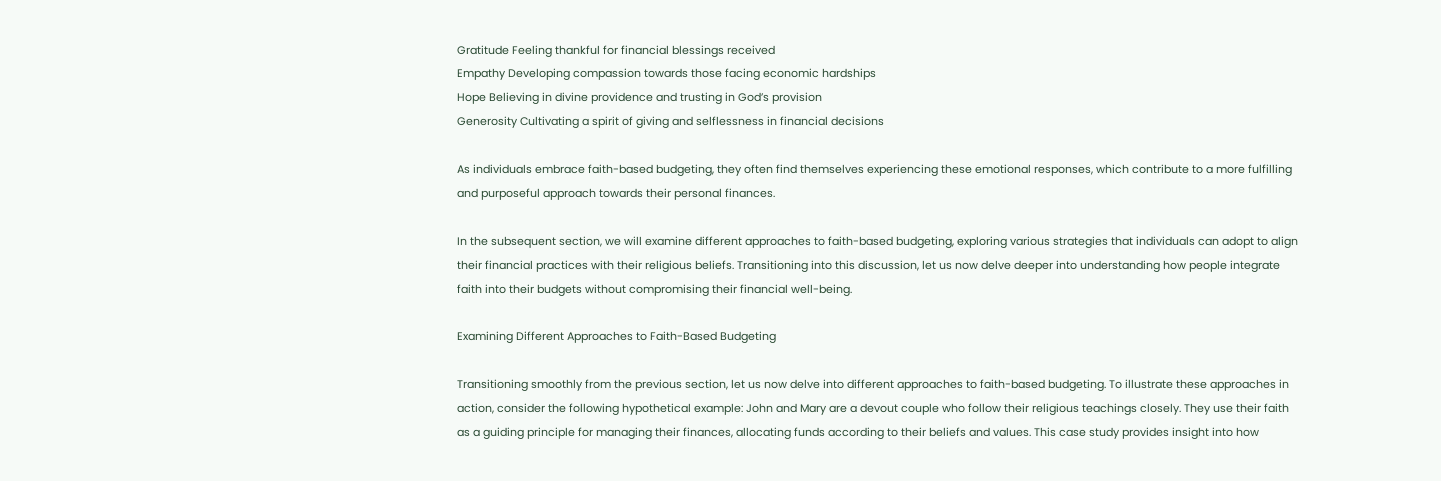Gratitude Feeling thankful for financial blessings received
Empathy Developing compassion towards those facing economic hardships
Hope Believing in divine providence and trusting in God’s provision
Generosity Cultivating a spirit of giving and selflessness in financial decisions

As individuals embrace faith-based budgeting, they often find themselves experiencing these emotional responses, which contribute to a more fulfilling and purposeful approach towards their personal finances.

In the subsequent section, we will examine different approaches to faith-based budgeting, exploring various strategies that individuals can adopt to align their financial practices with their religious beliefs. Transitioning into this discussion, let us now delve deeper into understanding how people integrate faith into their budgets without compromising their financial well-being.

Examining Different Approaches to Faith-Based Budgeting

Transitioning smoothly from the previous section, let us now delve into different approaches to faith-based budgeting. To illustrate these approaches in action, consider the following hypothetical example: John and Mary are a devout couple who follow their religious teachings closely. They use their faith as a guiding principle for managing their finances, allocating funds according to their beliefs and values. This case study provides insight into how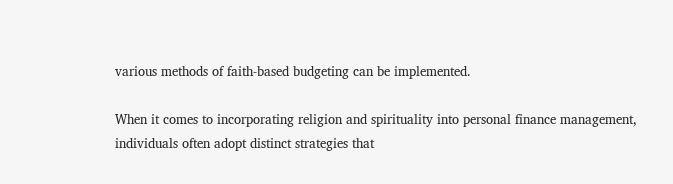various methods of faith-based budgeting can be implemented.

When it comes to incorporating religion and spirituality into personal finance management, individuals often adopt distinct strategies that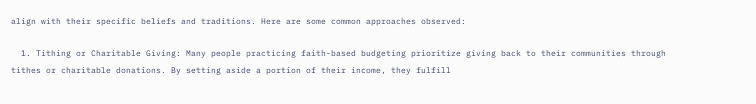align with their specific beliefs and traditions. Here are some common approaches observed:

  1. Tithing or Charitable Giving: Many people practicing faith-based budgeting prioritize giving back to their communities through tithes or charitable donations. By setting aside a portion of their income, they fulfill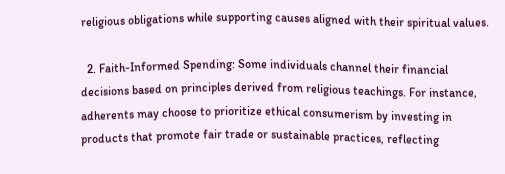religious obligations while supporting causes aligned with their spiritual values.

  2. Faith-Informed Spending: Some individuals channel their financial decisions based on principles derived from religious teachings. For instance, adherents may choose to prioritize ethical consumerism by investing in products that promote fair trade or sustainable practices, reflecting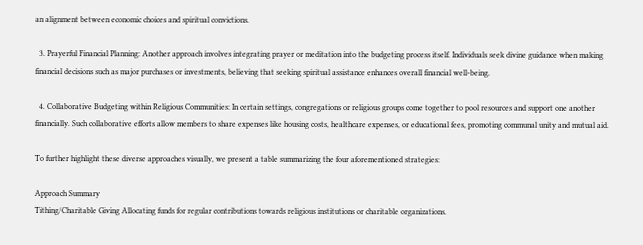an alignment between economic choices and spiritual convictions.

  3. Prayerful Financial Planning: Another approach involves integrating prayer or meditation into the budgeting process itself. Individuals seek divine guidance when making financial decisions such as major purchases or investments, believing that seeking spiritual assistance enhances overall financial well-being.

  4. Collaborative Budgeting within Religious Communities: In certain settings, congregations or religious groups come together to pool resources and support one another financially. Such collaborative efforts allow members to share expenses like housing costs, healthcare expenses, or educational fees, promoting communal unity and mutual aid.

To further highlight these diverse approaches visually, we present a table summarizing the four aforementioned strategies:

Approach Summary
Tithing/Charitable Giving Allocating funds for regular contributions towards religious institutions or charitable organizations.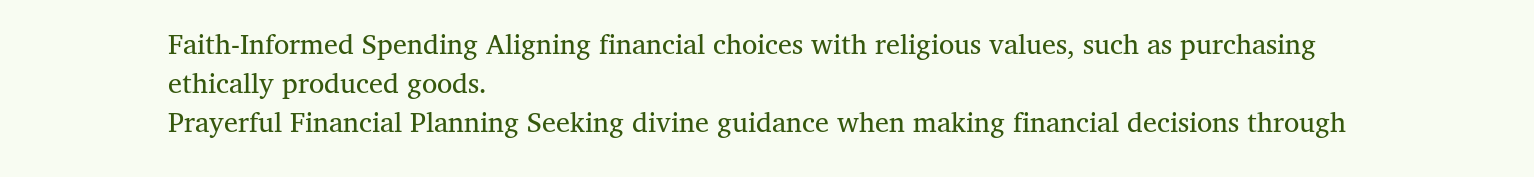Faith-Informed Spending Aligning financial choices with religious values, such as purchasing ethically produced goods.
Prayerful Financial Planning Seeking divine guidance when making financial decisions through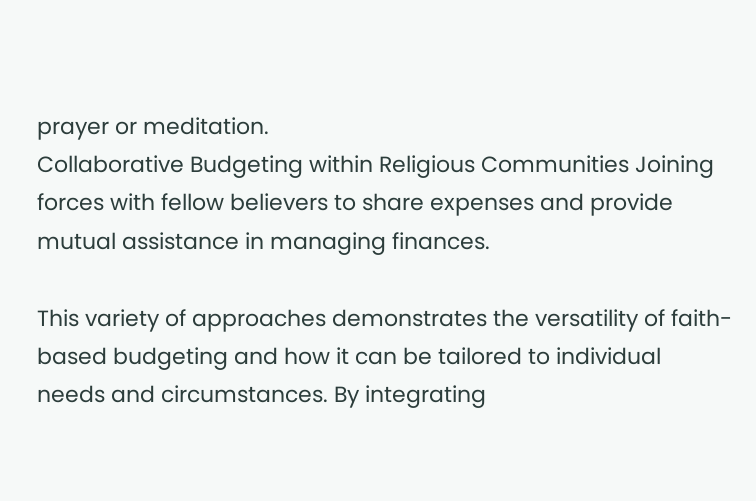prayer or meditation.
Collaborative Budgeting within Religious Communities Joining forces with fellow believers to share expenses and provide mutual assistance in managing finances.

This variety of approaches demonstrates the versatility of faith-based budgeting and how it can be tailored to individual needs and circumstances. By integrating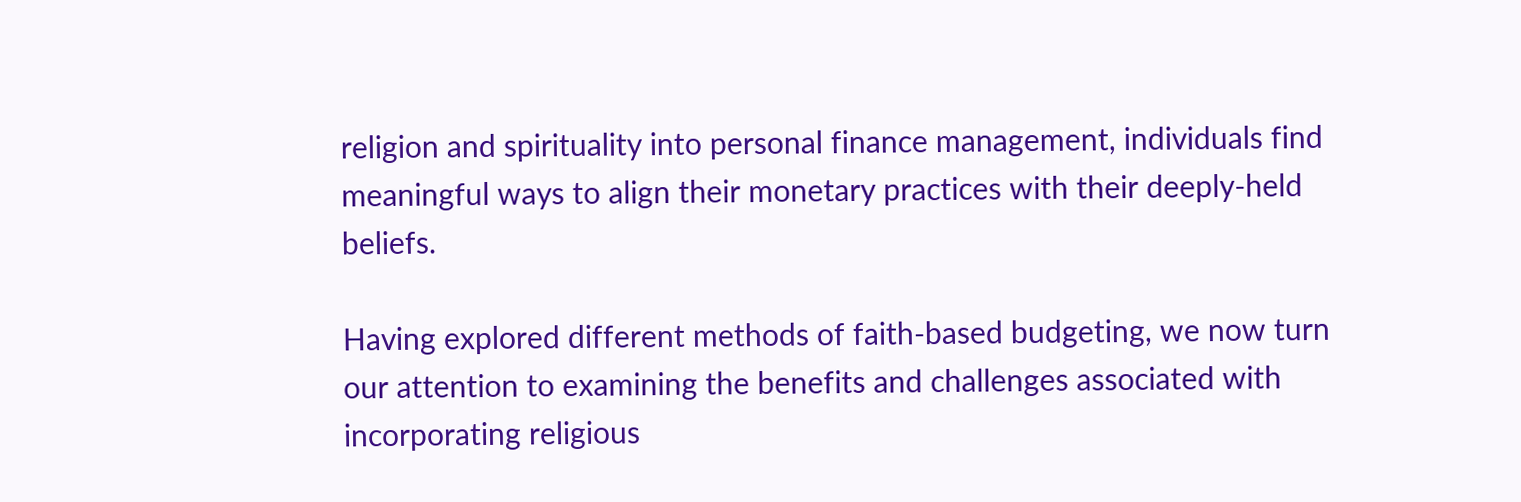religion and spirituality into personal finance management, individuals find meaningful ways to align their monetary practices with their deeply-held beliefs.

Having explored different methods of faith-based budgeting, we now turn our attention to examining the benefits and challenges associated with incorporating religious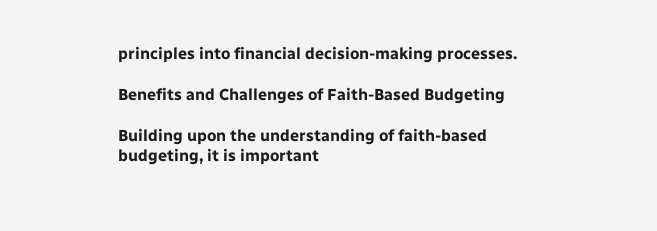principles into financial decision-making processes.

Benefits and Challenges of Faith-Based Budgeting

Building upon the understanding of faith-based budgeting, it is important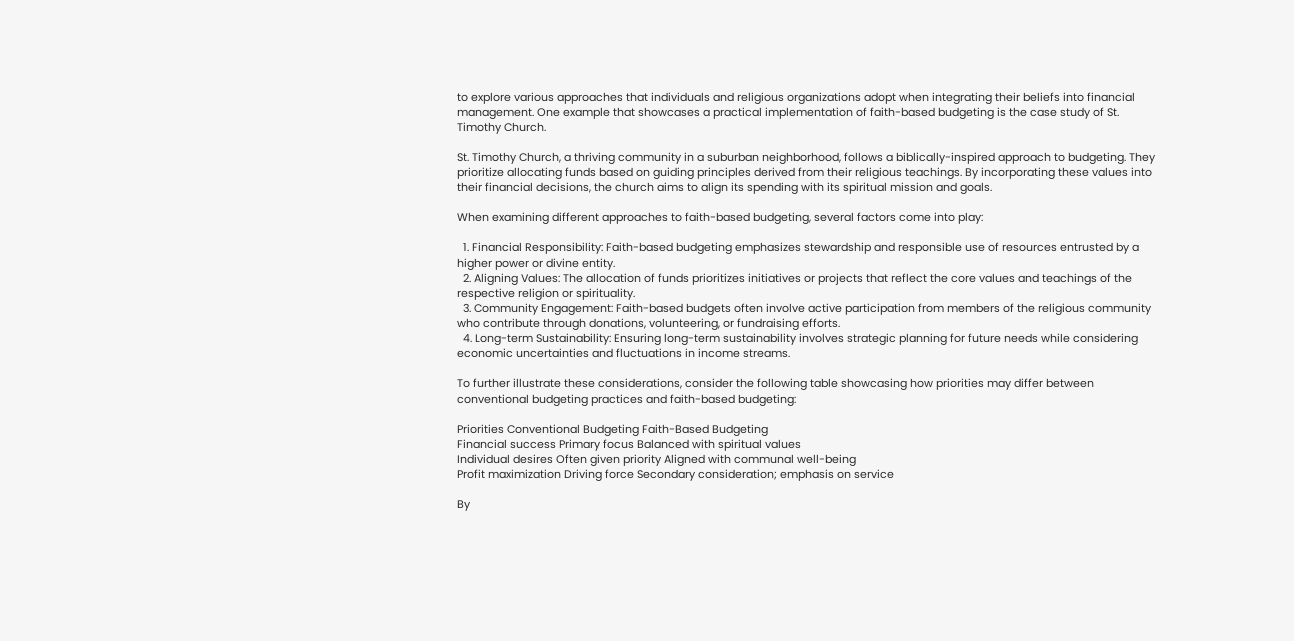to explore various approaches that individuals and religious organizations adopt when integrating their beliefs into financial management. One example that showcases a practical implementation of faith-based budgeting is the case study of St. Timothy Church.

St. Timothy Church, a thriving community in a suburban neighborhood, follows a biblically-inspired approach to budgeting. They prioritize allocating funds based on guiding principles derived from their religious teachings. By incorporating these values into their financial decisions, the church aims to align its spending with its spiritual mission and goals.

When examining different approaches to faith-based budgeting, several factors come into play:

  1. Financial Responsibility: Faith-based budgeting emphasizes stewardship and responsible use of resources entrusted by a higher power or divine entity.
  2. Aligning Values: The allocation of funds prioritizes initiatives or projects that reflect the core values and teachings of the respective religion or spirituality.
  3. Community Engagement: Faith-based budgets often involve active participation from members of the religious community who contribute through donations, volunteering, or fundraising efforts.
  4. Long-term Sustainability: Ensuring long-term sustainability involves strategic planning for future needs while considering economic uncertainties and fluctuations in income streams.

To further illustrate these considerations, consider the following table showcasing how priorities may differ between conventional budgeting practices and faith-based budgeting:

Priorities Conventional Budgeting Faith-Based Budgeting
Financial success Primary focus Balanced with spiritual values
Individual desires Often given priority Aligned with communal well-being
Profit maximization Driving force Secondary consideration; emphasis on service

By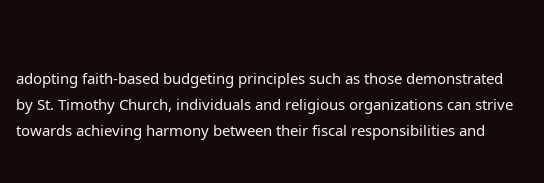adopting faith-based budgeting principles such as those demonstrated by St. Timothy Church, individuals and religious organizations can strive towards achieving harmony between their fiscal responsibilities and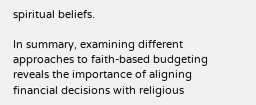spiritual beliefs.

In summary, examining different approaches to faith-based budgeting reveals the importance of aligning financial decisions with religious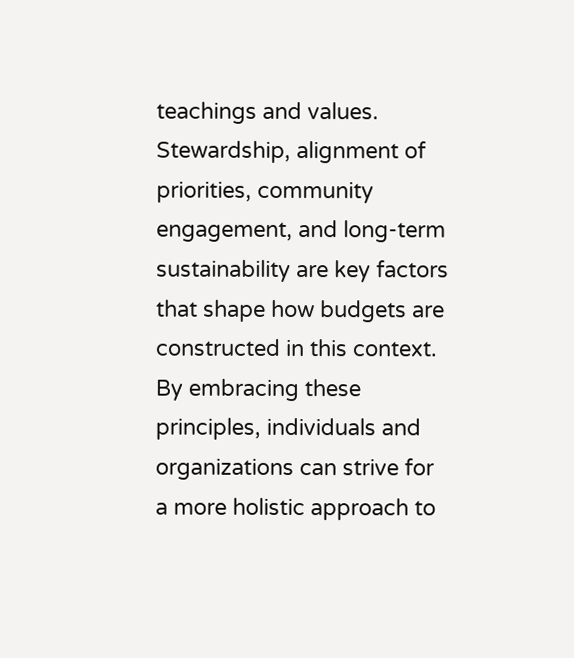teachings and values. Stewardship, alignment of priorities, community engagement, and long-term sustainability are key factors that shape how budgets are constructed in this context. By embracing these principles, individuals and organizations can strive for a more holistic approach to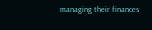managing their finances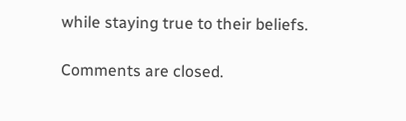while staying true to their beliefs.

Comments are closed.